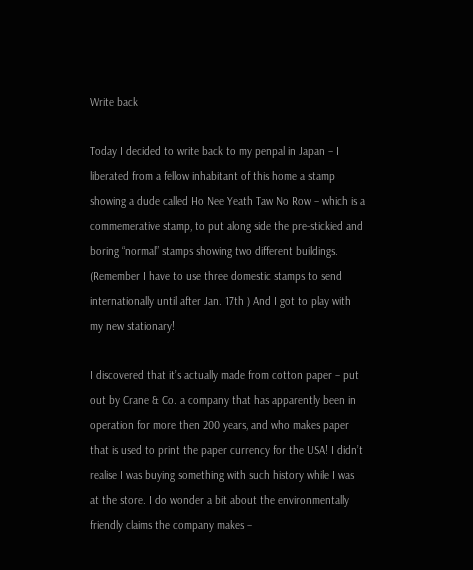Write back

Today I decided to write back to my penpal in Japan – I liberated from a fellow inhabitant of this home a stamp showing a dude called Ho Nee Yeath Taw No Row – which is a commemerative stamp, to put along side the pre-stickied and boring “normal” stamps showing two different buildings. (Remember I have to use three domestic stamps to send internationally until after Jan. 17th ) And I got to play with my new stationary!

I discovered that it’s actually made from cotton paper – put out by Crane & Co. a company that has apparently been in operation for more then 200 years, and who makes paper that is used to print the paper currency for the USA! I didn’t realise I was buying something with such history while I was at the store. I do wonder a bit about the environmentally friendly claims the company makes –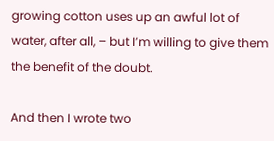growing cotton uses up an awful lot of water, after all, – but I’m willing to give them the benefit of the doubt.

And then I wrote two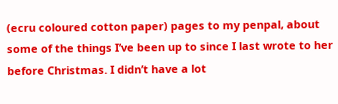(ecru coloured cotton paper) pages to my penpal, about some of the things I’ve been up to since I last wrote to her before Christmas. I didn’t have a lot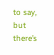to say, but there’s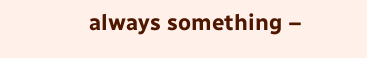always something –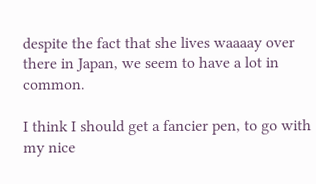despite the fact that she lives waaaay over there in Japan, we seem to have a lot in common.

I think I should get a fancier pen, to go with my nice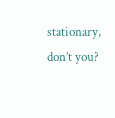stationary, don’t you?